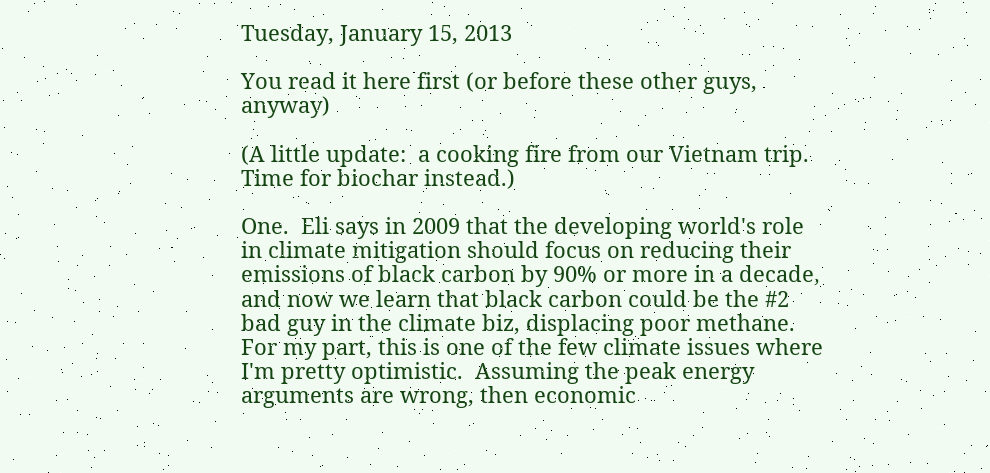Tuesday, January 15, 2013

You read it here first (or before these other guys, anyway)

(A little update:  a cooking fire from our Vietnam trip.  Time for biochar instead.)

One.  Eli says in 2009 that the developing world's role in climate mitigation should focus on reducing their emissions of black carbon by 90% or more in a decade, and now we learn that black carbon could be the #2 bad guy in the climate biz, displacing poor methane.  For my part, this is one of the few climate issues where I'm pretty optimistic.  Assuming the peak energy arguments are wrong, then economic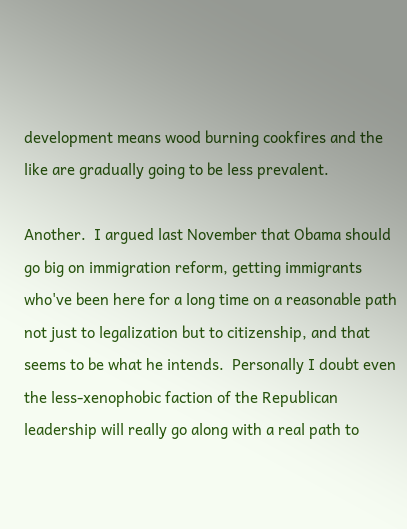development means wood burning cookfires and the like are gradually going to be less prevalent.

Another.  I argued last November that Obama should go big on immigration reform, getting immigrants who've been here for a long time on a reasonable path not just to legalization but to citizenship, and that seems to be what he intends.  Personally I doubt even the less-xenophobic faction of the Republican leadership will really go along with a real path to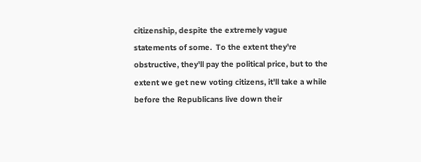citizenship, despite the extremely vague statements of some.  To the extent they're obstructive, they'll pay the political price, but to the extent we get new voting citizens, it'll take a while before the Republicans live down their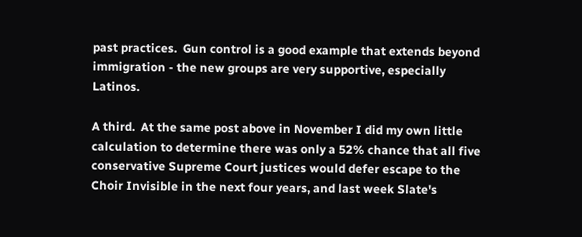past practices.  Gun control is a good example that extends beyond immigration - the new groups are very supportive, especially Latinos.

A third.  At the same post above in November I did my own little calculation to determine there was only a 52% chance that all five conservative Supreme Court justices would defer escape to the Choir Invisible in the next four years, and last week Slate's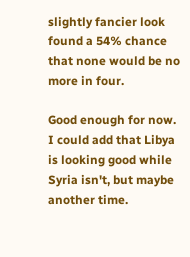slightly fancier look found a 54% chance that none would be no more in four.

Good enough for now.  I could add that Libya is looking good while Syria isn't, but maybe another time.